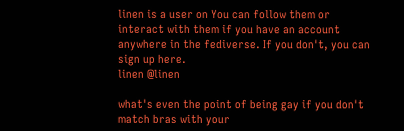linen is a user on You can follow them or interact with them if you have an account anywhere in the fediverse. If you don't, you can sign up here.
linen @linen

what's even the point of being gay if you don't match bras with your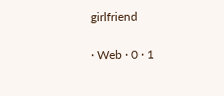girlfriend

· Web · 0 · 1